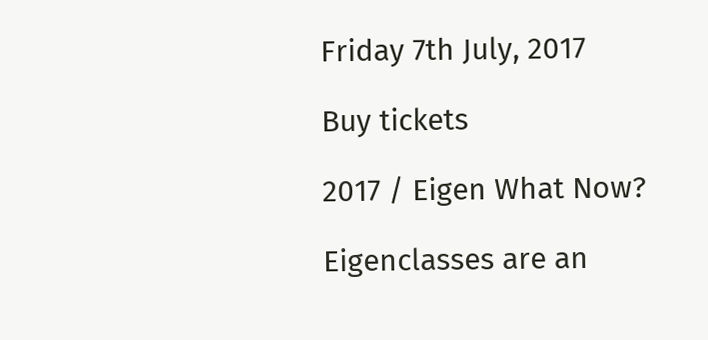Friday 7th July, 2017

Buy tickets

2017 / Eigen What Now?

Eigenclasses are an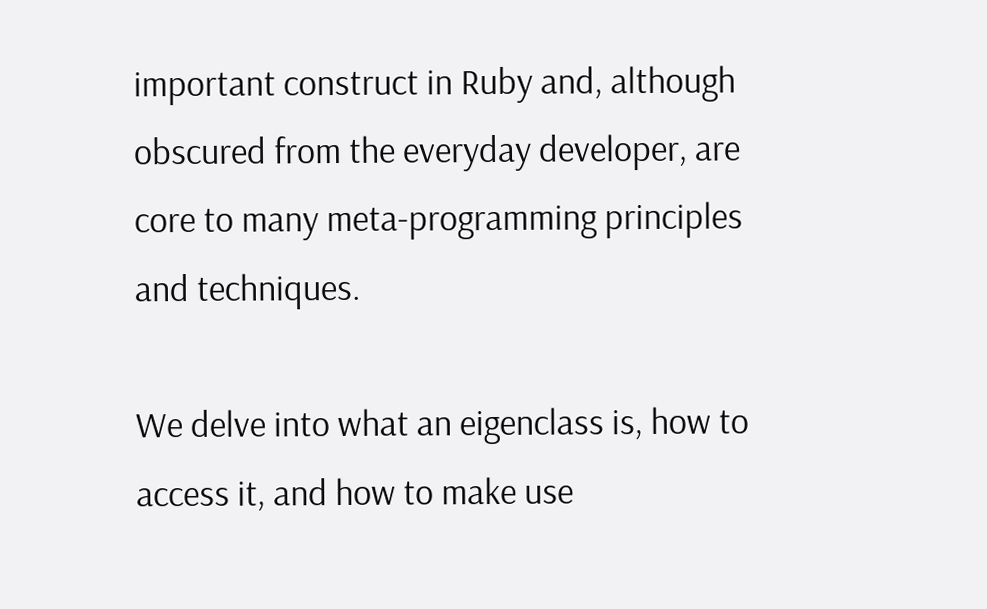important construct in Ruby and, although obscured from the everyday developer, are core to many meta-programming principles and techniques.

We delve into what an eigenclass is, how to access it, and how to make use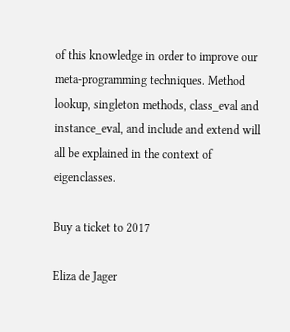of this knowledge in order to improve our meta-programming techniques. Method lookup, singleton methods, class_eval and instance_eval, and include and extend will all be explained in the context of eigenclasses.

Buy a ticket to 2017

Eliza de Jager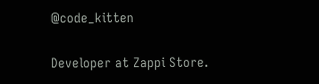@code_kitten

Developer at Zappi Store.